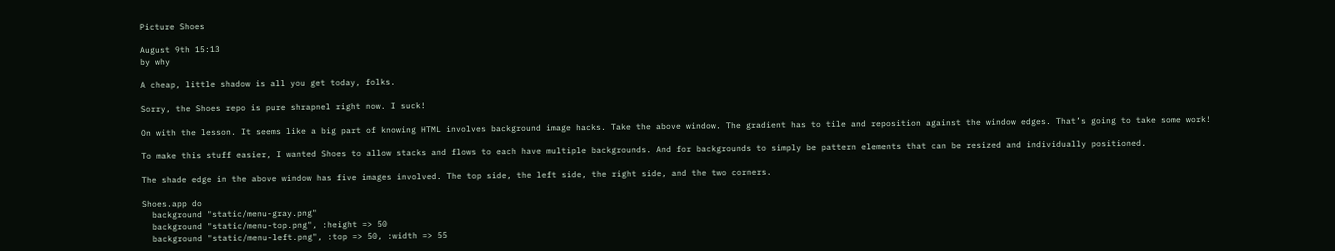Picture Shoes

August 9th 15:13
by why

A cheap, little shadow is all you get today, folks.

Sorry, the Shoes repo is pure shrapnel right now. I suck!

On with the lesson. It seems like a big part of knowing HTML involves background image hacks. Take the above window. The gradient has to tile and reposition against the window edges. That’s going to take some work!

To make this stuff easier, I wanted Shoes to allow stacks and flows to each have multiple backgrounds. And for backgrounds to simply be pattern elements that can be resized and individually positioned.

The shade edge in the above window has five images involved. The top side, the left side, the right side, and the two corners.

Shoes.app do
  background "static/menu-gray.png"
  background "static/menu-top.png", :height => 50
  background "static/menu-left.png", :top => 50, :width => 55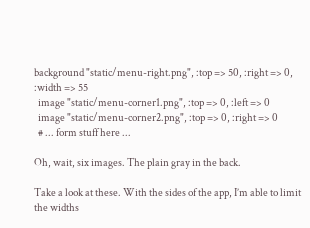background "static/menu-right.png", :top => 50, :right => 0, :width => 55
  image "static/menu-corner1.png", :top => 0, :left => 0
  image "static/menu-corner2.png", :top => 0, :right => 0
  # ... form stuff here ...

Oh, wait, six images. The plain gray in the back.

Take a look at these. With the sides of the app, I’m able to limit the widths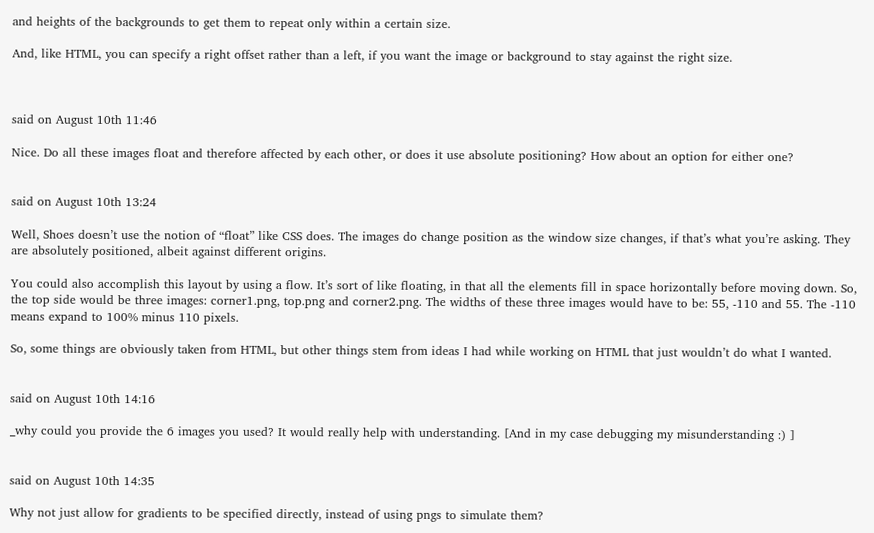and heights of the backgrounds to get them to repeat only within a certain size.

And, like HTML, you can specify a right offset rather than a left, if you want the image or background to stay against the right size.



said on August 10th 11:46

Nice. Do all these images float and therefore affected by each other, or does it use absolute positioning? How about an option for either one?


said on August 10th 13:24

Well, Shoes doesn’t use the notion of “float” like CSS does. The images do change position as the window size changes, if that’s what you’re asking. They are absolutely positioned, albeit against different origins.

You could also accomplish this layout by using a flow. It’s sort of like floating, in that all the elements fill in space horizontally before moving down. So, the top side would be three images: corner1.png, top.png and corner2.png. The widths of these three images would have to be: 55, -110 and 55. The -110 means expand to 100% minus 110 pixels.

So, some things are obviously taken from HTML, but other things stem from ideas I had while working on HTML that just wouldn’t do what I wanted.


said on August 10th 14:16

_why could you provide the 6 images you used? It would really help with understanding. [And in my case debugging my misunderstanding :) ]


said on August 10th 14:35

Why not just allow for gradients to be specified directly, instead of using pngs to simulate them?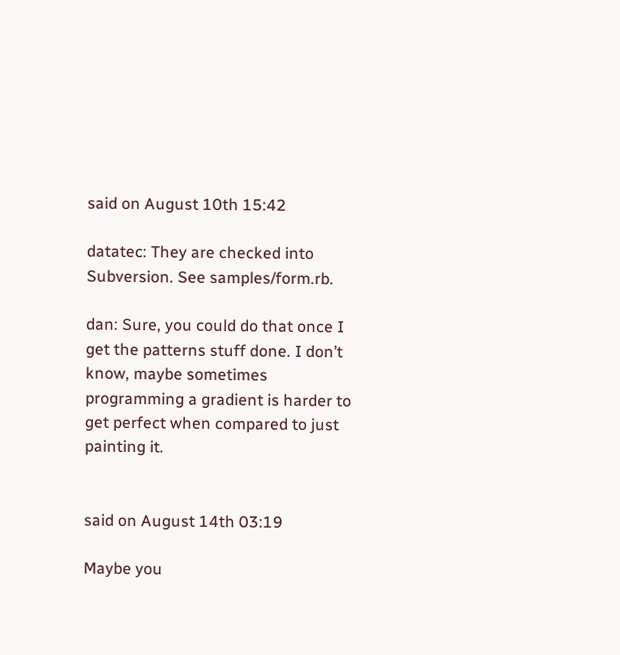said on August 10th 15:42

datatec: They are checked into Subversion. See samples/form.rb.

dan: Sure, you could do that once I get the patterns stuff done. I don’t know, maybe sometimes programming a gradient is harder to get perfect when compared to just painting it.


said on August 14th 03:19

Maybe you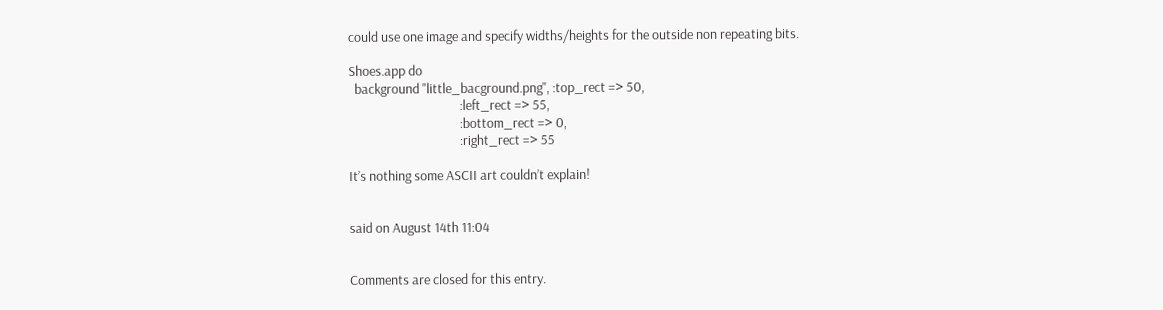could use one image and specify widths/heights for the outside non repeating bits.

Shoes.app do
  background "little_bacground.png", :top_rect => 50,
                                     :left_rect => 55,
                                     :bottom_rect => 0,
                                     :right_rect => 55

It’s nothing some ASCII art couldn’t explain!


said on August 14th 11:04


Comments are closed for this entry.